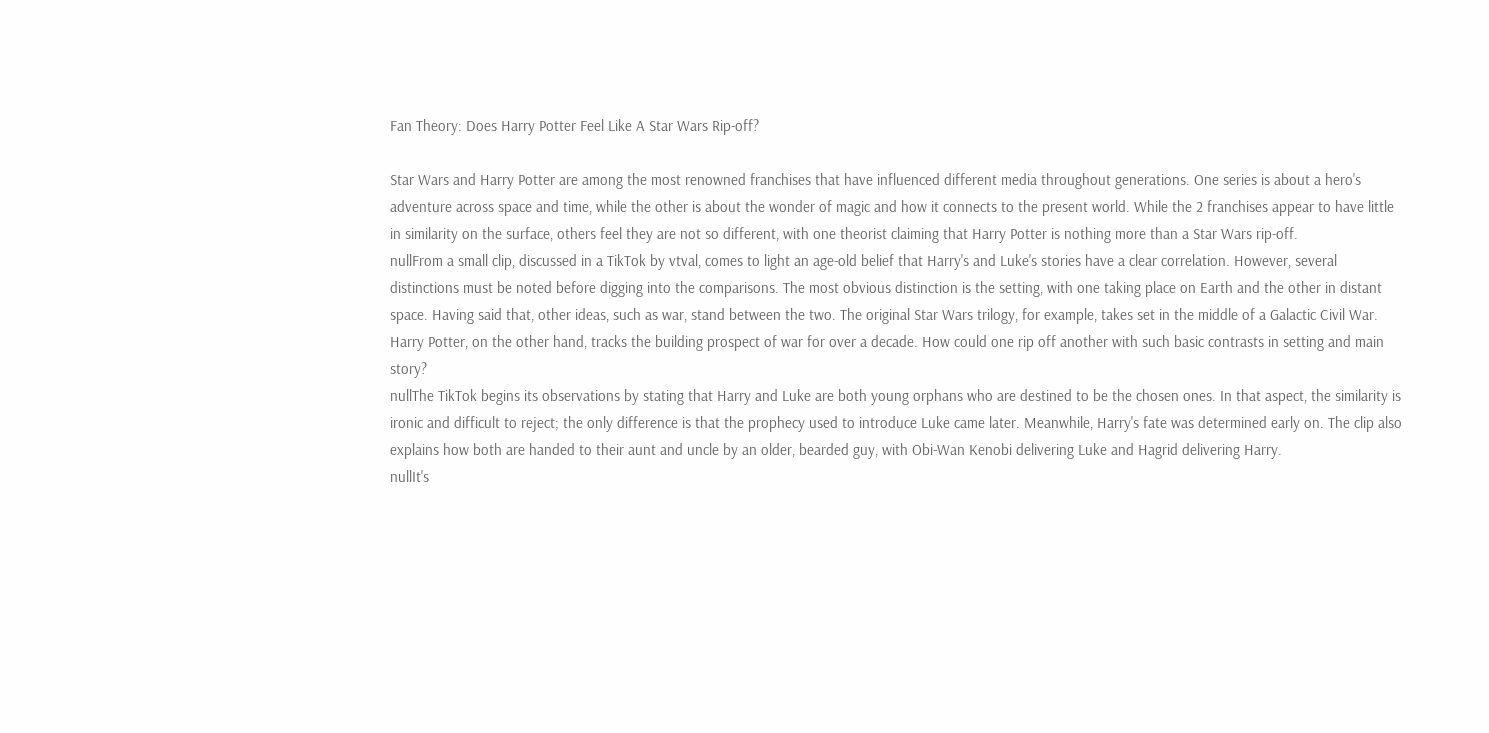Fan Theory: Does Harry Potter Feel Like A Star Wars Rip-off?

Star Wars and Harry Potter are among the most renowned franchises that have influenced different media throughout generations. One series is about a hero's adventure across space and time, while the other is about the wonder of magic and how it connects to the present world. While the 2 franchises appear to have little in similarity on the surface, others feel they are not so different, with one theorist claiming that Harry Potter is nothing more than a Star Wars rip-off.
nullFrom a small clip, discussed in a TikTok by vtval, comes to light an age-old belief that Harry's and Luke's stories have a clear correlation. However, several distinctions must be noted before digging into the comparisons. The most obvious distinction is the setting, with one taking place on Earth and the other in distant space. Having said that, other ideas, such as war, stand between the two. The original Star Wars trilogy, for example, takes set in the middle of a Galactic Civil War. Harry Potter, on the other hand, tracks the building prospect of war for over a decade. How could one rip off another with such basic contrasts in setting and main story?
nullThe TikTok begins its observations by stating that Harry and Luke are both young orphans who are destined to be the chosen ones. In that aspect, the similarity is ironic and difficult to reject; the only difference is that the prophecy used to introduce Luke came later. Meanwhile, Harry's fate was determined early on. The clip also explains how both are handed to their aunt and uncle by an older, bearded guy, with Obi-Wan Kenobi delivering Luke and Hagrid delivering Harry.
nullIt's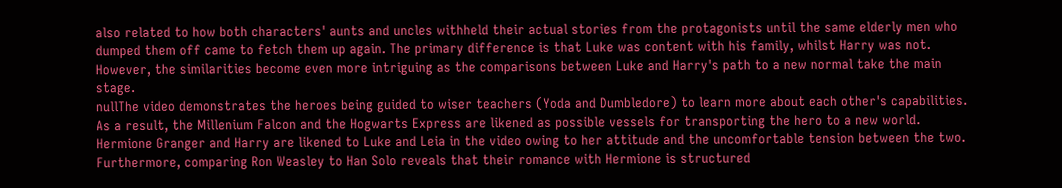also related to how both characters' aunts and uncles withheld their actual stories from the protagonists until the same elderly men who dumped them off came to fetch them up again. The primary difference is that Luke was content with his family, whilst Harry was not. However, the similarities become even more intriguing as the comparisons between Luke and Harry's path to a new normal take the main stage.
nullThe video demonstrates the heroes being guided to wiser teachers (Yoda and Dumbledore) to learn more about each other's capabilities. As a result, the Millenium Falcon and the Hogwarts Express are likened as possible vessels for transporting the hero to a new world. Hermione Granger and Harry are likened to Luke and Leia in the video owing to her attitude and the uncomfortable tension between the two. Furthermore, comparing Ron Weasley to Han Solo reveals that their romance with Hermione is structured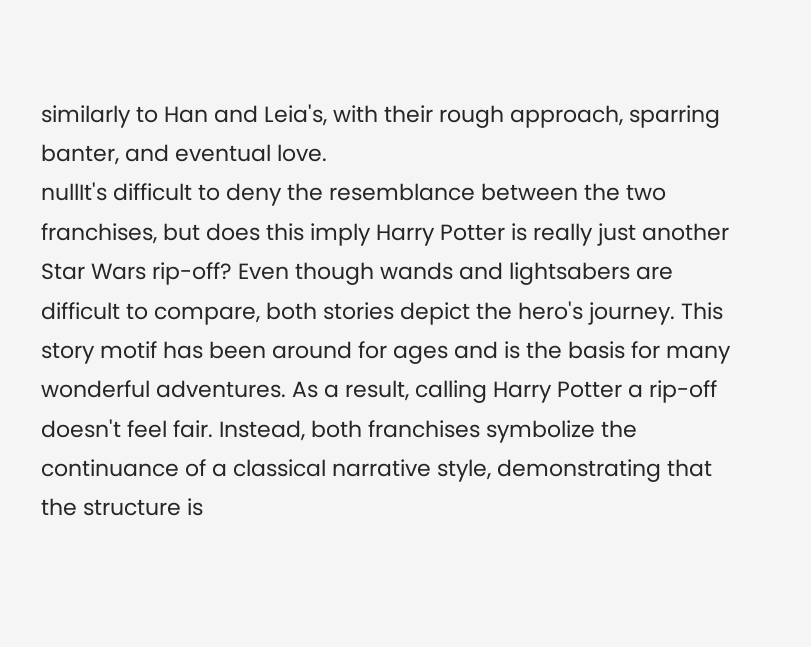similarly to Han and Leia's, with their rough approach, sparring banter, and eventual love.
nullIt's difficult to deny the resemblance between the two franchises, but does this imply Harry Potter is really just another Star Wars rip-off? Even though wands and lightsabers are difficult to compare, both stories depict the hero's journey. This story motif has been around for ages and is the basis for many wonderful adventures. As a result, calling Harry Potter a rip-off doesn't feel fair. Instead, both franchises symbolize the continuance of a classical narrative style, demonstrating that the structure is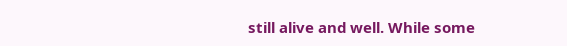still alive and well. While some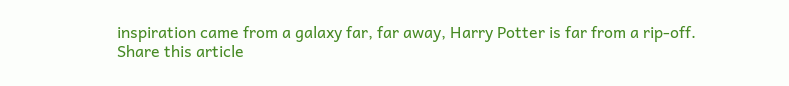inspiration came from a galaxy far, far away, Harry Potter is far from a rip-off.
Share this article